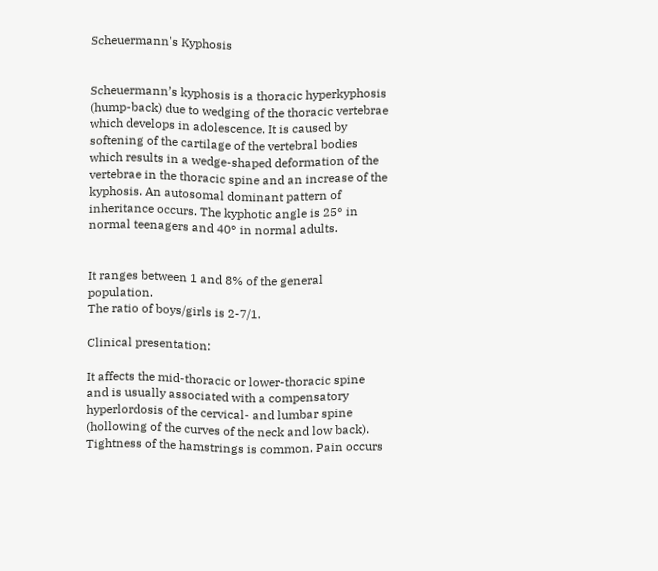Scheuermann's Kyphosis


Scheuermann’s kyphosis is a thoracic hyperkyphosis (hump-back) due to wedging of the thoracic vertebrae which develops in adolescence. It is caused by softening of the cartilage of the vertebral bodies which results in a wedge-shaped deformation of the vertebrae in the thoracic spine and an increase of the kyphosis. An autosomal dominant pattern of inheritance occurs. The kyphotic angle is 25° in normal teenagers and 40° in normal adults.


It ranges between 1 and 8% of the general population.
The ratio of boys/girls is 2-7/1.

Clinical presentation:

It affects the mid-thoracic or lower-thoracic spine and is usually associated with a compensatory hyperlordosis of the cervical- and lumbar spine (hollowing of the curves of the neck and low back). Tightness of the hamstrings is common. Pain occurs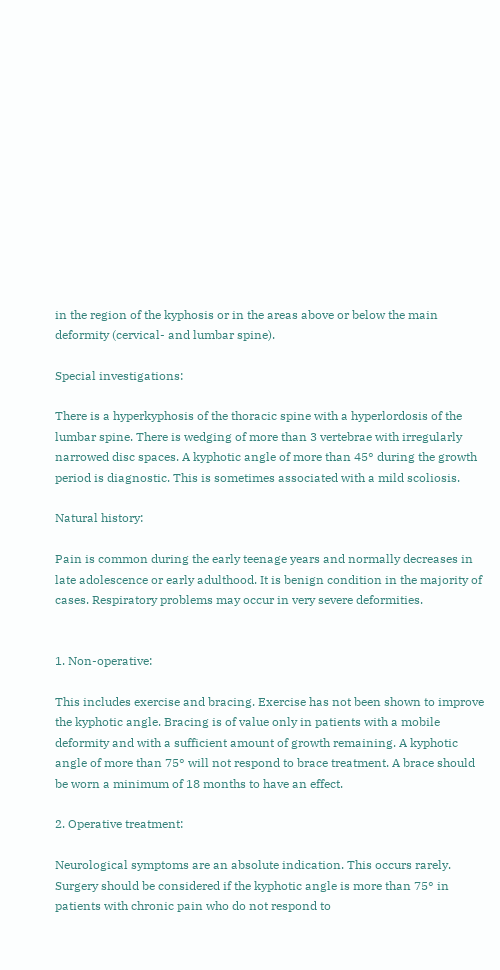in the region of the kyphosis or in the areas above or below the main deformity (cervical- and lumbar spine).

Special investigations:

There is a hyperkyphosis of the thoracic spine with a hyperlordosis of the lumbar spine. There is wedging of more than 3 vertebrae with irregularly narrowed disc spaces. A kyphotic angle of more than 45° during the growth period is diagnostic. This is sometimes associated with a mild scoliosis.

Natural history:

Pain is common during the early teenage years and normally decreases in late adolescence or early adulthood. It is benign condition in the majority of cases. Respiratory problems may occur in very severe deformities.


1. Non-operative:

This includes exercise and bracing. Exercise has not been shown to improve the kyphotic angle. Bracing is of value only in patients with a mobile deformity and with a sufficient amount of growth remaining. A kyphotic angle of more than 75° will not respond to brace treatment. A brace should be worn a minimum of 18 months to have an effect.

2. Operative treatment:

Neurological symptoms are an absolute indication. This occurs rarely. Surgery should be considered if the kyphotic angle is more than 75° in patients with chronic pain who do not respond to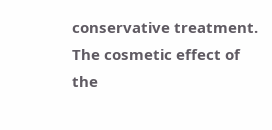conservative treatment. The cosmetic effect of the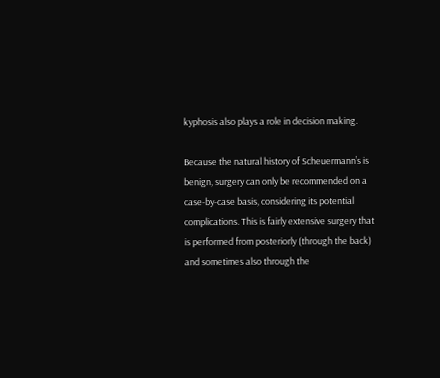kyphosis also plays a role in decision making.

Because the natural history of Scheuermann’s is benign, surgery can only be recommended on a case-by-case basis, considering its potential complications. This is fairly extensive surgery that is performed from posteriorly (through the back) and sometimes also through the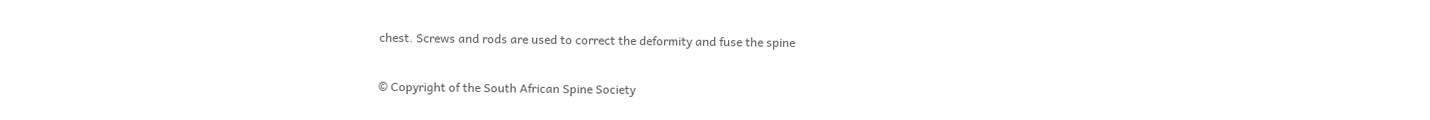chest. Screws and rods are used to correct the deformity and fuse the spine

© Copyright of the South African Spine Society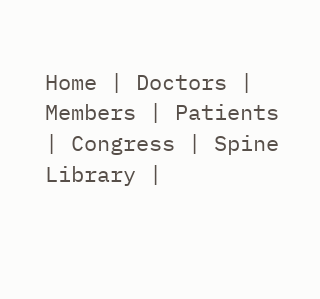Home | Doctors | Members | Patients | Congress | Spine Library |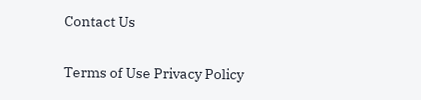Contact Us

Terms of Use Privacy Policy